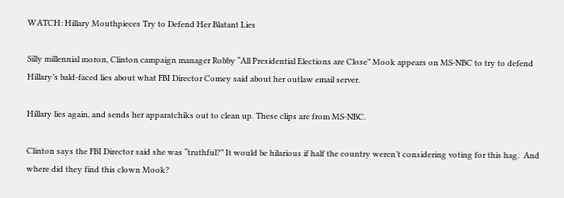WATCH: Hillary Mouthpieces Try to Defend Her Blatant Lies

Silly millennial moron, Clinton campaign manager Robby “All Presidential Elections are Close” Mook appears on MS-NBC to try to defend Hillary’s bald-faced lies about what FBI Director Comey said about her outlaw email server.

Hillary lies again, and sends her apparatchiks out to clean up. These clips are from MS-NBC.

Clinton says the FBI Director said she was “truthful?” It would be hilarious if half the country weren’t considering voting for this hag.  And where did they find this clown Mook?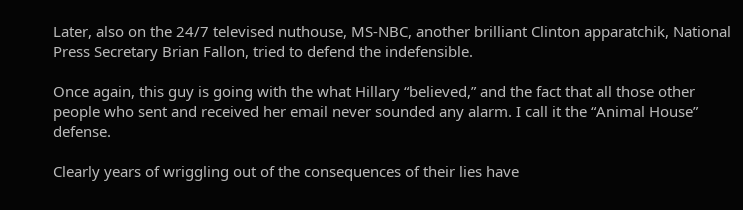Later, also on the 24/7 televised nuthouse, MS-NBC, another brilliant Clinton apparatchik, National Press Secretary Brian Fallon, tried to defend the indefensible.

Once again, this guy is going with the what Hillary “believed,” and the fact that all those other people who sent and received her email never sounded any alarm. I call it the “Animal House” defense.

Clearly years of wriggling out of the consequences of their lies have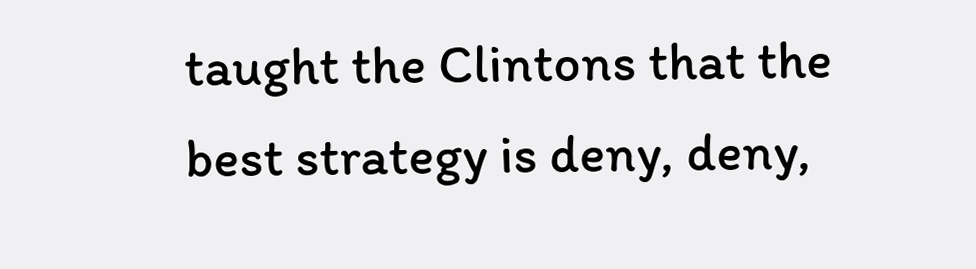taught the Clintons that the best strategy is deny, deny,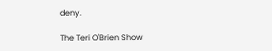deny.

The Teri O'Brien Show